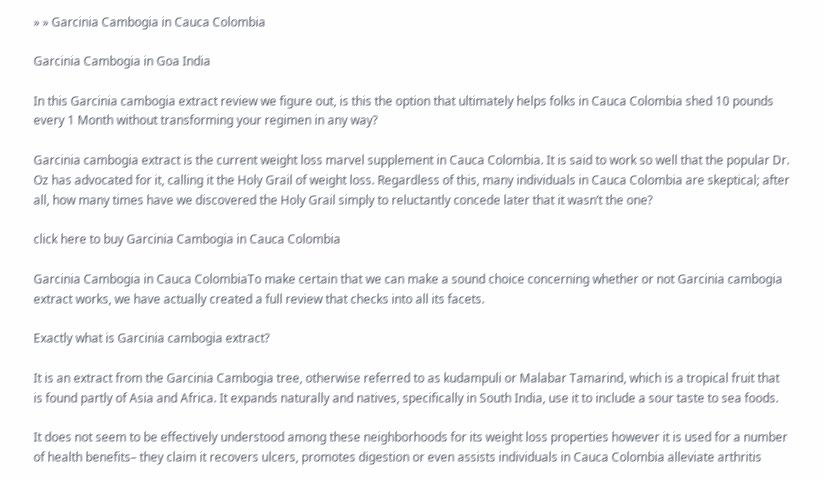» » Garcinia Cambogia in Cauca Colombia

Garcinia Cambogia in Goa India

In this Garcinia cambogia extract review we figure out, is this the option that ultimately helps folks in Cauca Colombia shed 10 pounds every 1 Month without transforming your regimen in any way?

Garcinia cambogia extract is the current weight loss marvel supplement in Cauca Colombia. It is said to work so well that the popular Dr. Oz has advocated for it, calling it the Holy Grail of weight loss. Regardless of this, many individuals in Cauca Colombia are skeptical; after all, how many times have we discovered the Holy Grail simply to reluctantly concede later that it wasn’t the one?

click here to buy Garcinia Cambogia in Cauca Colombia

Garcinia Cambogia in Cauca ColombiaTo make certain that we can make a sound choice concerning whether or not Garcinia cambogia extract works, we have actually created a full review that checks into all its facets.

Exactly what is Garcinia cambogia extract?

It is an extract from the Garcinia Cambogia tree, otherwise referred to as kudampuli or Malabar Tamarind, which is a tropical fruit that is found partly of Asia and Africa. It expands naturally and natives, specifically in South India, use it to include a sour taste to sea foods.

It does not seem to be effectively understood among these neighborhoods for its weight loss properties however it is used for a number of health benefits– they claim it recovers ulcers, promotes digestion or even assists individuals in Cauca Colombia alleviate arthritis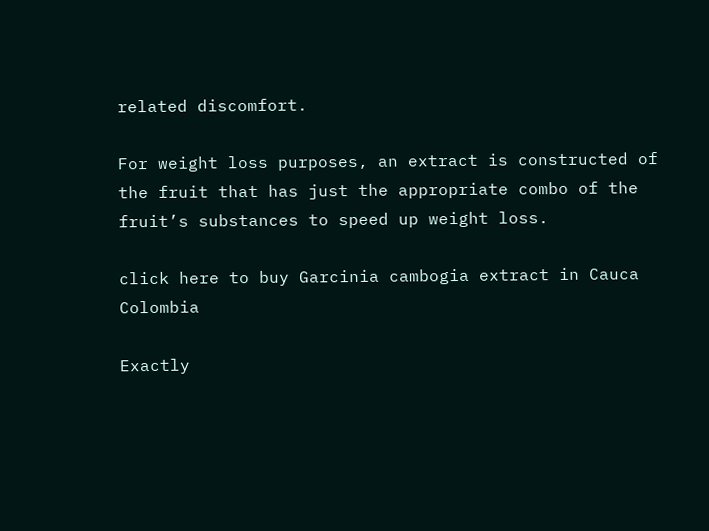related discomfort.

For weight loss purposes, an extract is constructed of the fruit that has just the appropriate combo of the fruit’s substances to speed up weight loss.

click here to buy Garcinia cambogia extract in Cauca Colombia

Exactly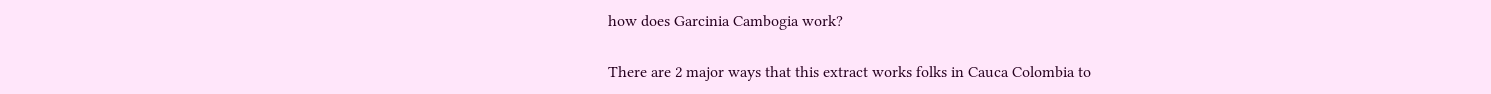how does Garcinia Cambogia work?

There are 2 major ways that this extract works folks in Cauca Colombia to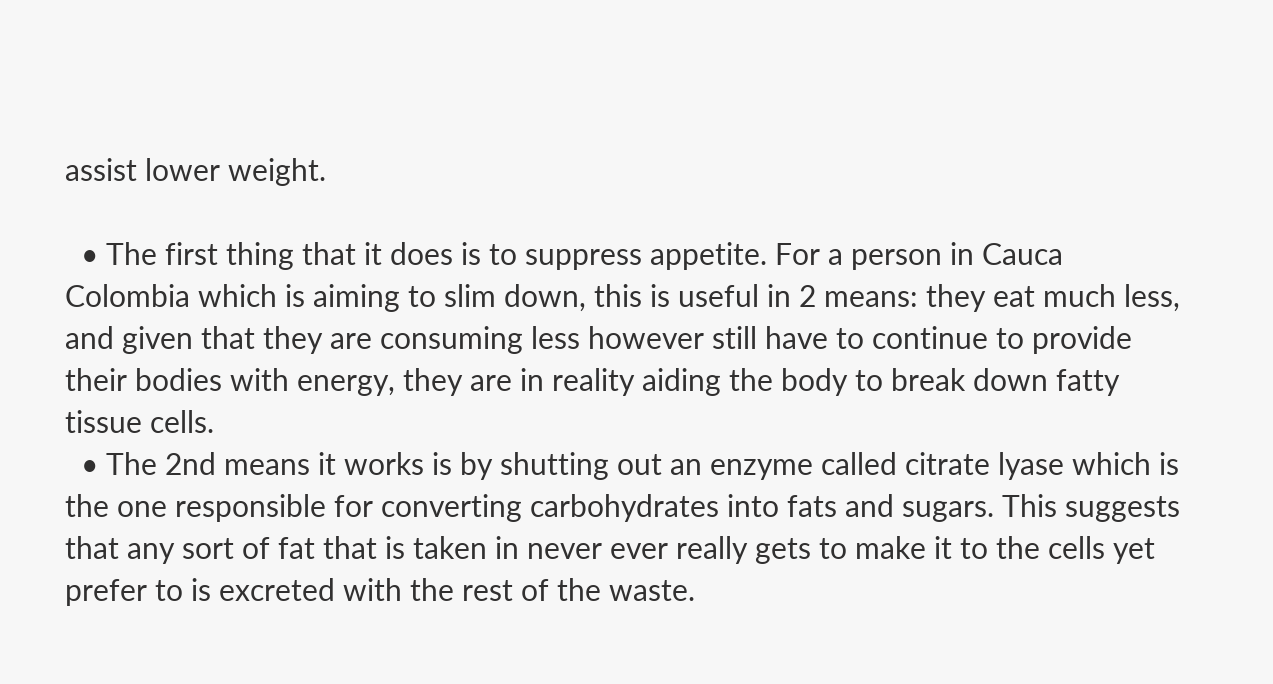assist lower weight.

  • The first thing that it does is to suppress appetite. For a person in Cauca Colombia which is aiming to slim down, this is useful in 2 means: they eat much less, and given that they are consuming less however still have to continue to provide their bodies with energy, they are in reality aiding the body to break down fatty tissue cells.
  • The 2nd means it works is by shutting out an enzyme called citrate lyase which is the one responsible for converting carbohydrates into fats and sugars. This suggests that any sort of fat that is taken in never ever really gets to make it to the cells yet prefer to is excreted with the rest of the waste.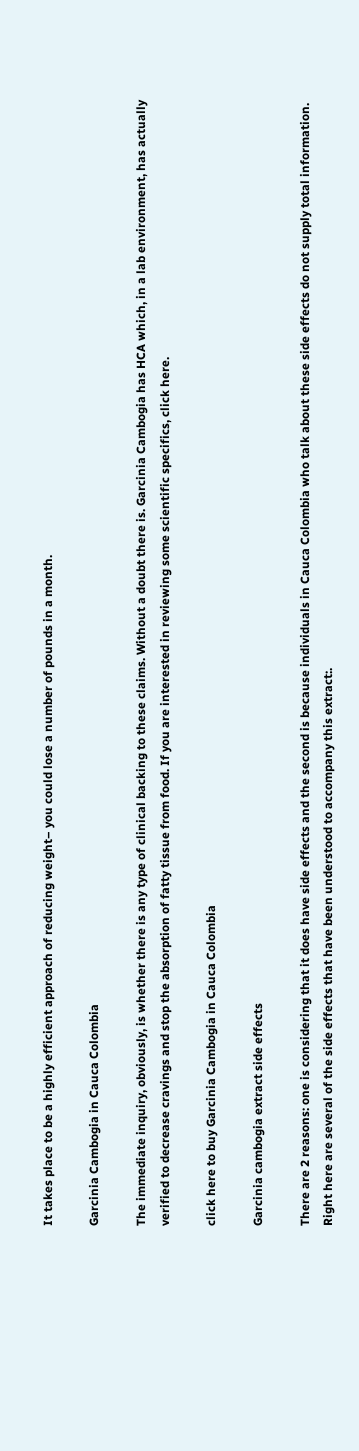It takes place to be a highly efficient approach of reducing weight– you could lose a number of pounds in a month.

Garcinia Cambogia in Cauca Colombia

The immediate inquiry, obviously, is whether there is any type of clinical backing to these claims. Without a doubt there is. Garcinia Cambogia has HCA which, in a lab environment, has actually verified to decrease cravings and stop the absorption of fatty tissue from food. If you are interested in reviewing some scientific specifics, click here.

click here to buy Garcinia Cambogia in Cauca Colombia

Garcinia cambogia extract side effects

There are 2 reasons: one is considering that it does have side effects and the second is because individuals in Cauca Colombia who talk about these side effects do not supply total information. Right here are several of the side effects that have been understood to accompany this extract:.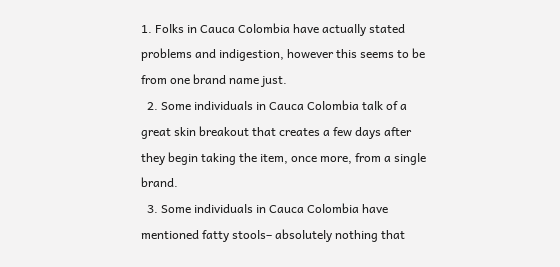1. Folks in Cauca Colombia have actually stated problems and indigestion, however this seems to be from one brand name just.
  2. Some individuals in Cauca Colombia talk of a great skin breakout that creates a few days after they begin taking the item, once more, from a single brand.
  3. Some individuals in Cauca Colombia have mentioned fatty stools– absolutely nothing that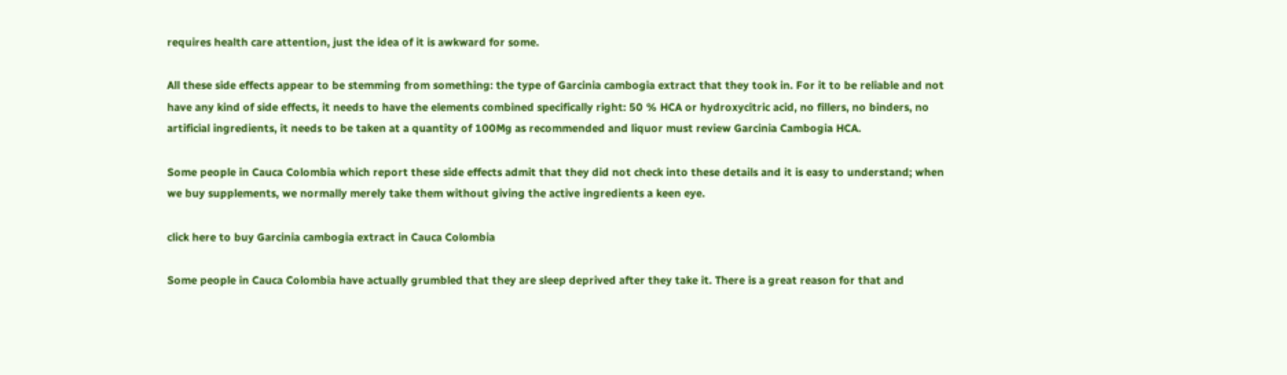requires health care attention, just the idea of it is awkward for some.

All these side effects appear to be stemming from something: the type of Garcinia cambogia extract that they took in. For it to be reliable and not have any kind of side effects, it needs to have the elements combined specifically right: 50 % HCA or hydroxycitric acid, no fillers, no binders, no artificial ingredients, it needs to be taken at a quantity of 100Mg as recommended and liquor must review Garcinia Cambogia HCA.

Some people in Cauca Colombia which report these side effects admit that they did not check into these details and it is easy to understand; when we buy supplements, we normally merely take them without giving the active ingredients a keen eye.

click here to buy Garcinia cambogia extract in Cauca Colombia

Some people in Cauca Colombia have actually grumbled that they are sleep deprived after they take it. There is a great reason for that and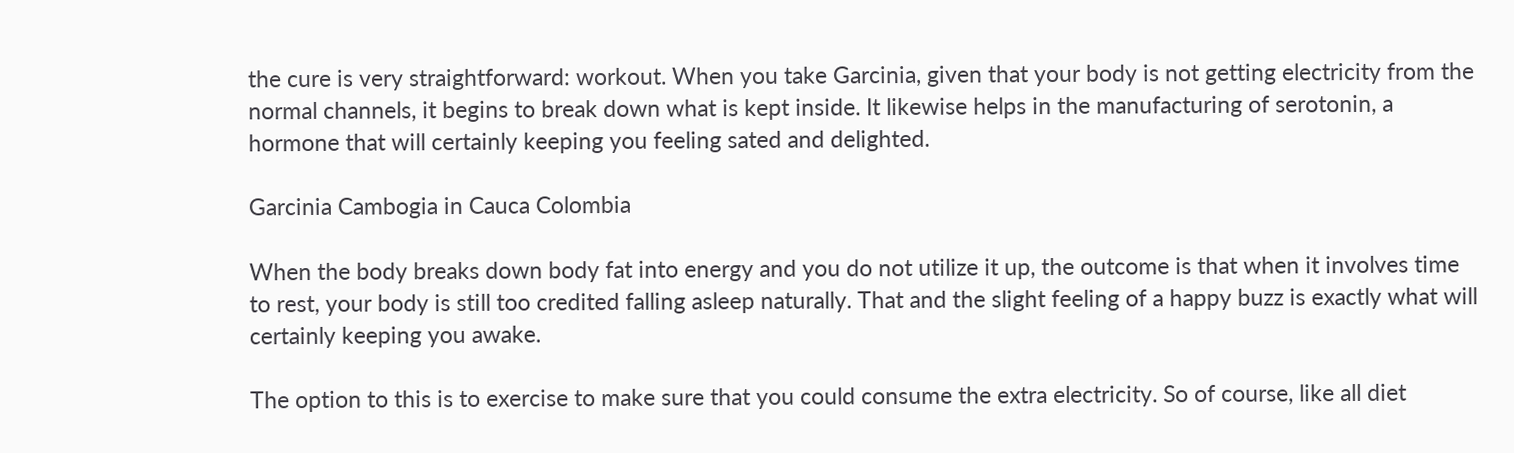the cure is very straightforward: workout. When you take Garcinia, given that your body is not getting electricity from the normal channels, it begins to break down what is kept inside. It likewise helps in the manufacturing of serotonin, a hormone that will certainly keeping you feeling sated and delighted.

Garcinia Cambogia in Cauca Colombia

When the body breaks down body fat into energy and you do not utilize it up, the outcome is that when it involves time to rest, your body is still too credited falling asleep naturally. That and the slight feeling of a happy buzz is exactly what will certainly keeping you awake.

The option to this is to exercise to make sure that you could consume the extra electricity. So of course, like all diet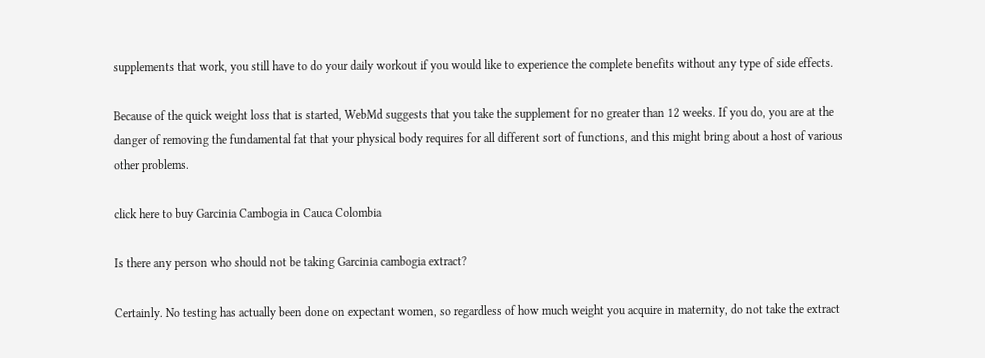supplements that work, you still have to do your daily workout if you would like to experience the complete benefits without any type of side effects.

Because of the quick weight loss that is started, WebMd suggests that you take the supplement for no greater than 12 weeks. If you do, you are at the danger of removing the fundamental fat that your physical body requires for all different sort of functions, and this might bring about a host of various other problems.

click here to buy Garcinia Cambogia in Cauca Colombia

Is there any person who should not be taking Garcinia cambogia extract?

Certainly. No testing has actually been done on expectant women, so regardless of how much weight you acquire in maternity, do not take the extract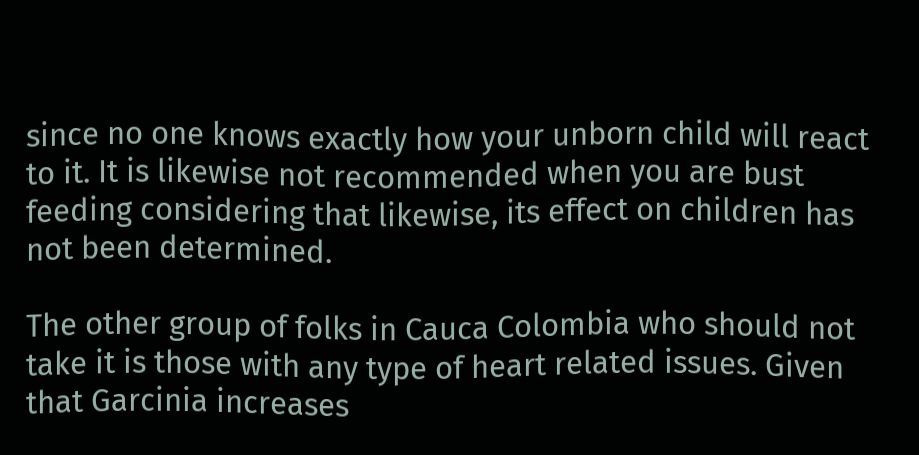since no one knows exactly how your unborn child will react to it. It is likewise not recommended when you are bust feeding considering that likewise, its effect on children has not been determined.

The other group of folks in Cauca Colombia who should not take it is those with any type of heart related issues. Given that Garcinia increases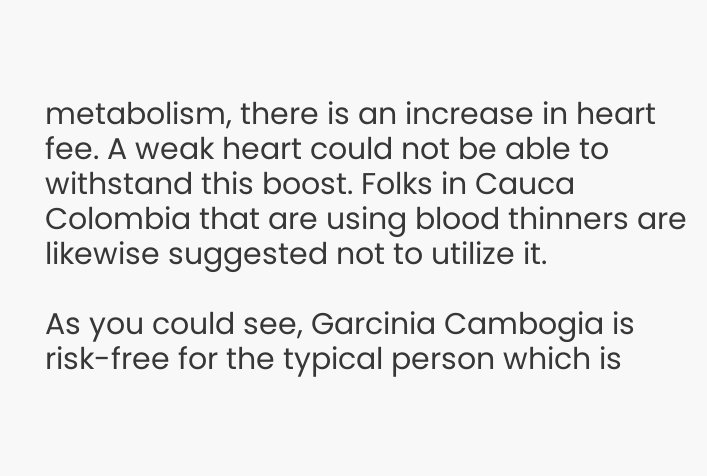metabolism, there is an increase in heart fee. A weak heart could not be able to withstand this boost. Folks in Cauca Colombia that are using blood thinners are likewise suggested not to utilize it.

As you could see, Garcinia Cambogia is risk-free for the typical person which is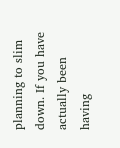planning to slim down. If you have actually been having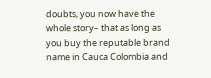doubts, you now have the whole story– that as long as you buy the reputable brand name in Cauca Colombia and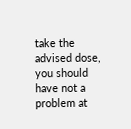take the advised dose, you should have not a problem at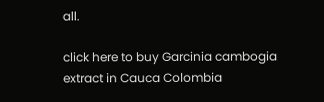all.

click here to buy Garcinia cambogia extract in Cauca Colombia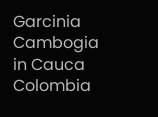Garcinia Cambogia in Cauca Colombia